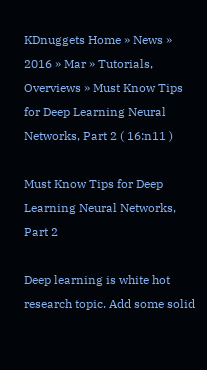KDnuggets Home » News » 2016 » Mar » Tutorials, Overviews » Must Know Tips for Deep Learning Neural Networks, Part 2 ( 16:n11 )

Must Know Tips for Deep Learning Neural Networks, Part 2

Deep learning is white hot research topic. Add some solid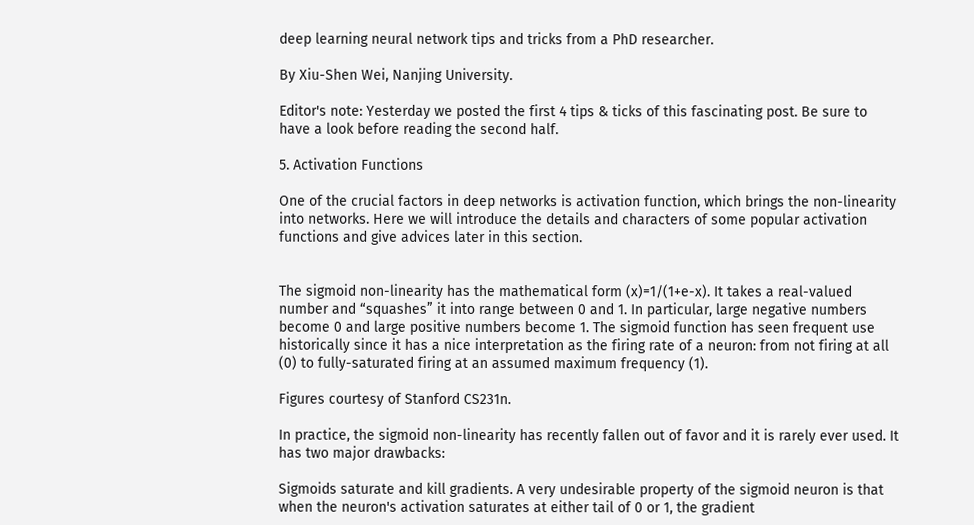deep learning neural network tips and tricks from a PhD researcher.

By Xiu-Shen Wei, Nanjing University.

Editor's note: Yesterday we posted the first 4 tips & ticks of this fascinating post. Be sure to have a look before reading the second half.

5. Activation Functions

One of the crucial factors in deep networks is activation function, which brings the non-linearity into networks. Here we will introduce the details and characters of some popular activation functions and give advices later in this section.


The sigmoid non-linearity has the mathematical form (x)=1/(1+e-x). It takes a real-valued number and “squashes” it into range between 0 and 1. In particular, large negative numbers become 0 and large positive numbers become 1. The sigmoid function has seen frequent use historically since it has a nice interpretation as the firing rate of a neuron: from not firing at all (0) to fully-saturated firing at an assumed maximum frequency (1).

Figures courtesy of Stanford CS231n.

In practice, the sigmoid non-linearity has recently fallen out of favor and it is rarely ever used. It has two major drawbacks:

Sigmoids saturate and kill gradients. A very undesirable property of the sigmoid neuron is that when the neuron's activation saturates at either tail of 0 or 1, the gradient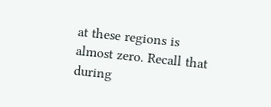at these regions is almost zero. Recall that during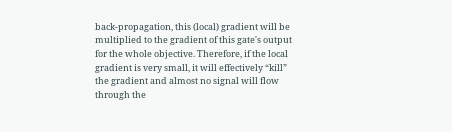back-propagation, this (local) gradient will be multiplied to the gradient of this gate's output for the whole objective. Therefore, if the local gradient is very small, it will effectively “kill” the gradient and almost no signal will flow through the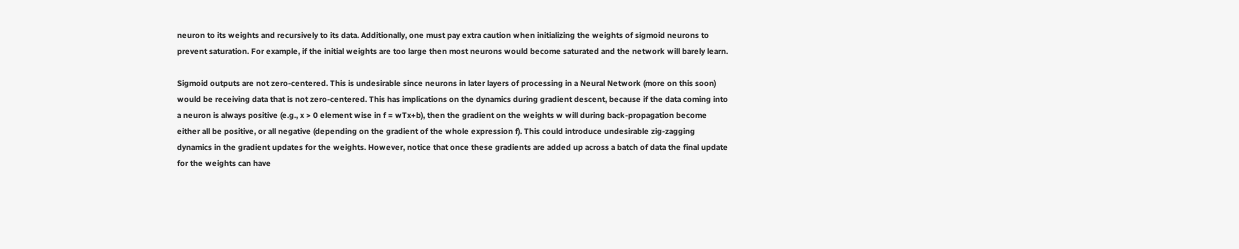neuron to its weights and recursively to its data. Additionally, one must pay extra caution when initializing the weights of sigmoid neurons to prevent saturation. For example, if the initial weights are too large then most neurons would become saturated and the network will barely learn.

Sigmoid outputs are not zero-centered. This is undesirable since neurons in later layers of processing in a Neural Network (more on this soon) would be receiving data that is not zero-centered. This has implications on the dynamics during gradient descent, because if the data coming into a neuron is always positive (e.g., x > 0 element wise in f = wTx+b), then the gradient on the weights w will during back-propagation become either all be positive, or all negative (depending on the gradient of the whole expression f). This could introduce undesirable zig-zagging dynamics in the gradient updates for the weights. However, notice that once these gradients are added up across a batch of data the final update for the weights can have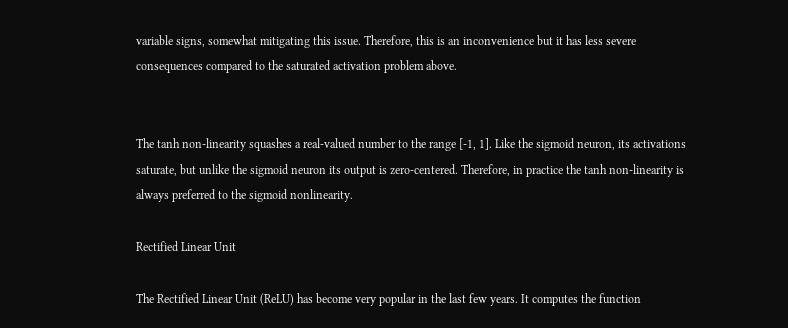variable signs, somewhat mitigating this issue. Therefore, this is an inconvenience but it has less severe consequences compared to the saturated activation problem above.


The tanh non-linearity squashes a real-valued number to the range [-1, 1]. Like the sigmoid neuron, its activations saturate, but unlike the sigmoid neuron its output is zero-centered. Therefore, in practice the tanh non-linearity is always preferred to the sigmoid nonlinearity.

Rectified Linear Unit

The Rectified Linear Unit (ReLU) has become very popular in the last few years. It computes the function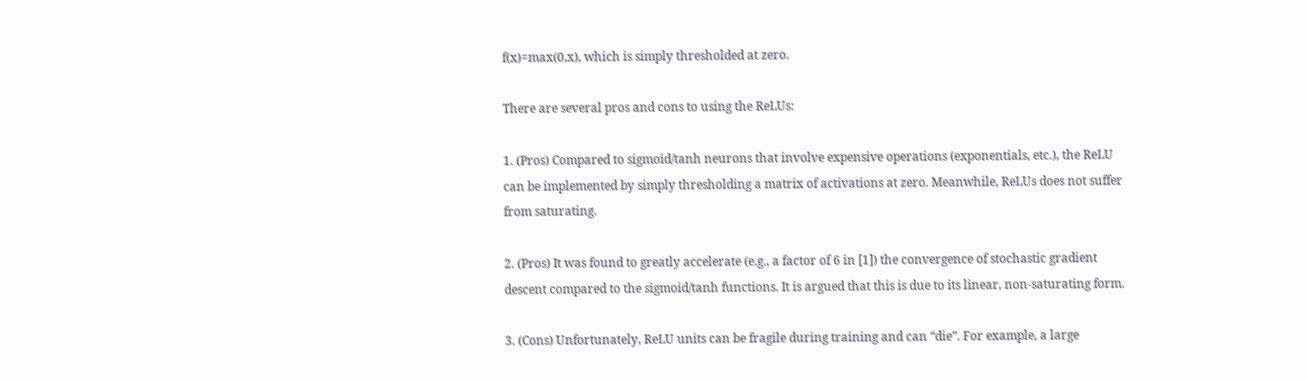f(x)=max(0,x), which is simply thresholded at zero.

There are several pros and cons to using the ReLUs:

1. (Pros) Compared to sigmoid/tanh neurons that involve expensive operations (exponentials, etc.), the ReLU can be implemented by simply thresholding a matrix of activations at zero. Meanwhile, ReLUs does not suffer from saturating.

2. (Pros) It was found to greatly accelerate (e.g., a factor of 6 in [1]) the convergence of stochastic gradient descent compared to the sigmoid/tanh functions. It is argued that this is due to its linear, non-saturating form.

3. (Cons) Unfortunately, ReLU units can be fragile during training and can “die”. For example, a large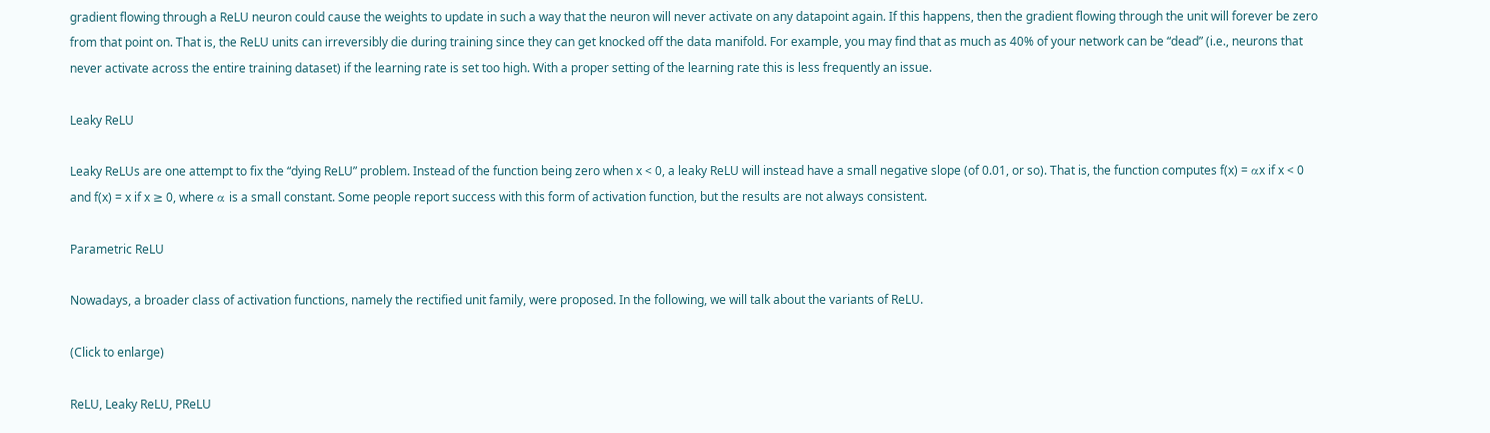gradient flowing through a ReLU neuron could cause the weights to update in such a way that the neuron will never activate on any datapoint again. If this happens, then the gradient flowing through the unit will forever be zero from that point on. That is, the ReLU units can irreversibly die during training since they can get knocked off the data manifold. For example, you may find that as much as 40% of your network can be “dead” (i.e., neurons that never activate across the entire training dataset) if the learning rate is set too high. With a proper setting of the learning rate this is less frequently an issue.

Leaky ReLU

Leaky ReLUs are one attempt to fix the “dying ReLU” problem. Instead of the function being zero when x < 0, a leaky ReLU will instead have a small negative slope (of 0.01, or so). That is, the function computes f(x) = αx if x < 0 and f(x) = x if x ≥ 0, where α is a small constant. Some people report success with this form of activation function, but the results are not always consistent.

Parametric ReLU

Nowadays, a broader class of activation functions, namely the rectified unit family, were proposed. In the following, we will talk about the variants of ReLU.

(Click to enlarge)

ReLU, Leaky ReLU, PReLU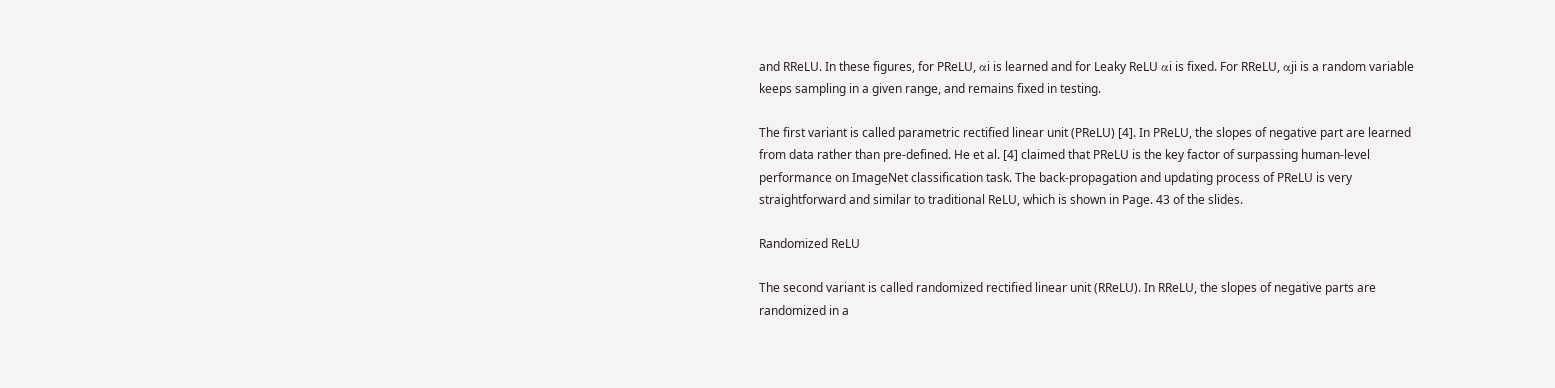and RReLU. In these figures, for PReLU, αi is learned and for Leaky ReLU αi is fixed. For RReLU, αji is a random variable keeps sampling in a given range, and remains fixed in testing.

The first variant is called parametric rectified linear unit (PReLU) [4]. In PReLU, the slopes of negative part are learned from data rather than pre-defined. He et al. [4] claimed that PReLU is the key factor of surpassing human-level performance on ImageNet classification task. The back-propagation and updating process of PReLU is very straightforward and similar to traditional ReLU, which is shown in Page. 43 of the slides.

Randomized ReLU

The second variant is called randomized rectified linear unit (RReLU). In RReLU, the slopes of negative parts are randomized in a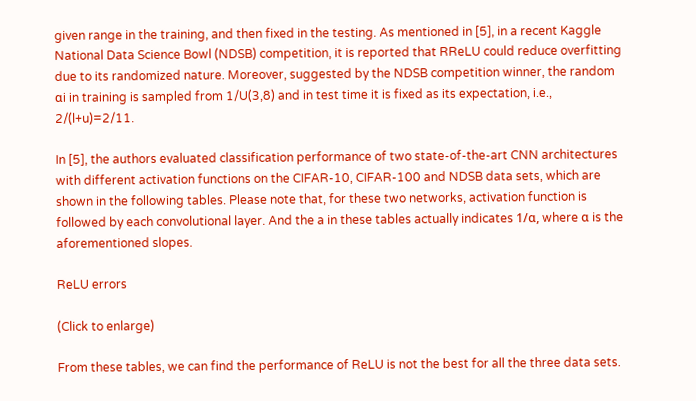given range in the training, and then fixed in the testing. As mentioned in [5], in a recent Kaggle National Data Science Bowl (NDSB) competition, it is reported that RReLU could reduce overfitting due to its randomized nature. Moreover, suggested by the NDSB competition winner, the random αi in training is sampled from 1/U(3,8) and in test time it is fixed as its expectation, i.e., 2/(l+u)=2/11.

In [5], the authors evaluated classification performance of two state-of-the-art CNN architectures with different activation functions on the CIFAR-10, CIFAR-100 and NDSB data sets, which are shown in the following tables. Please note that, for these two networks, activation function is followed by each convolutional layer. And the a in these tables actually indicates 1/α, where α is the aforementioned slopes.

ReLU errors

(Click to enlarge)

From these tables, we can find the performance of ReLU is not the best for all the three data sets.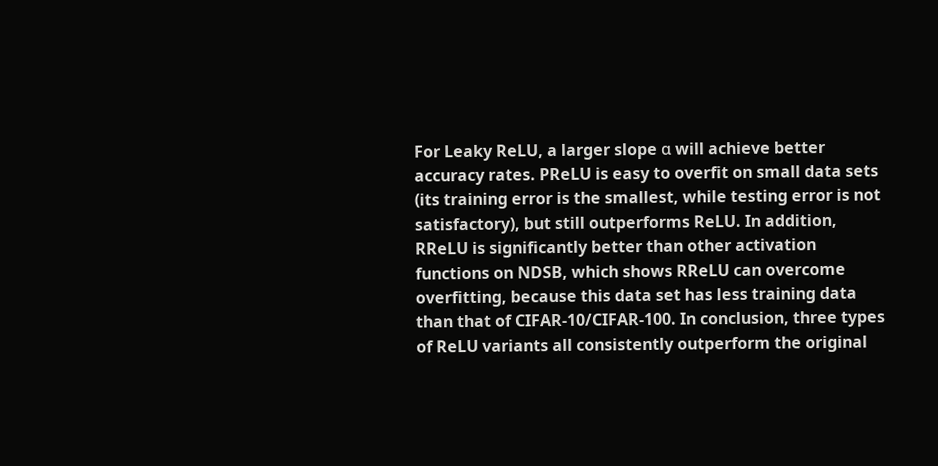For Leaky ReLU, a larger slope α will achieve better accuracy rates. PReLU is easy to overfit on small data sets (its training error is the smallest, while testing error is not satisfactory), but still outperforms ReLU. In addition, RReLU is significantly better than other activation functions on NDSB, which shows RReLU can overcome overfitting, because this data set has less training data than that of CIFAR-10/CIFAR-100. In conclusion, three types of ReLU variants all consistently outperform the original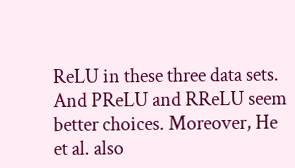ReLU in these three data sets. And PReLU and RReLU seem better choices. Moreover, He et al. also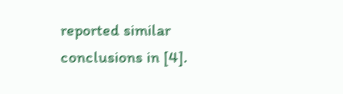reported similar conclusions in [4].